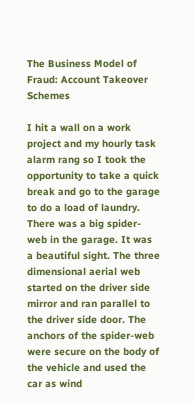The Business Model of Fraud: Account Takeover Schemes

I hit a wall on a work project and my hourly task alarm rang so I took the opportunity to take a quick break and go to the garage to do a load of laundry. There was a big spider-web in the garage. It was a beautiful sight. The three dimensional aerial web started on the driver side mirror and ran parallel to the driver side door. The anchors of the spider-web were secure on the body of the vehicle and used the car as wind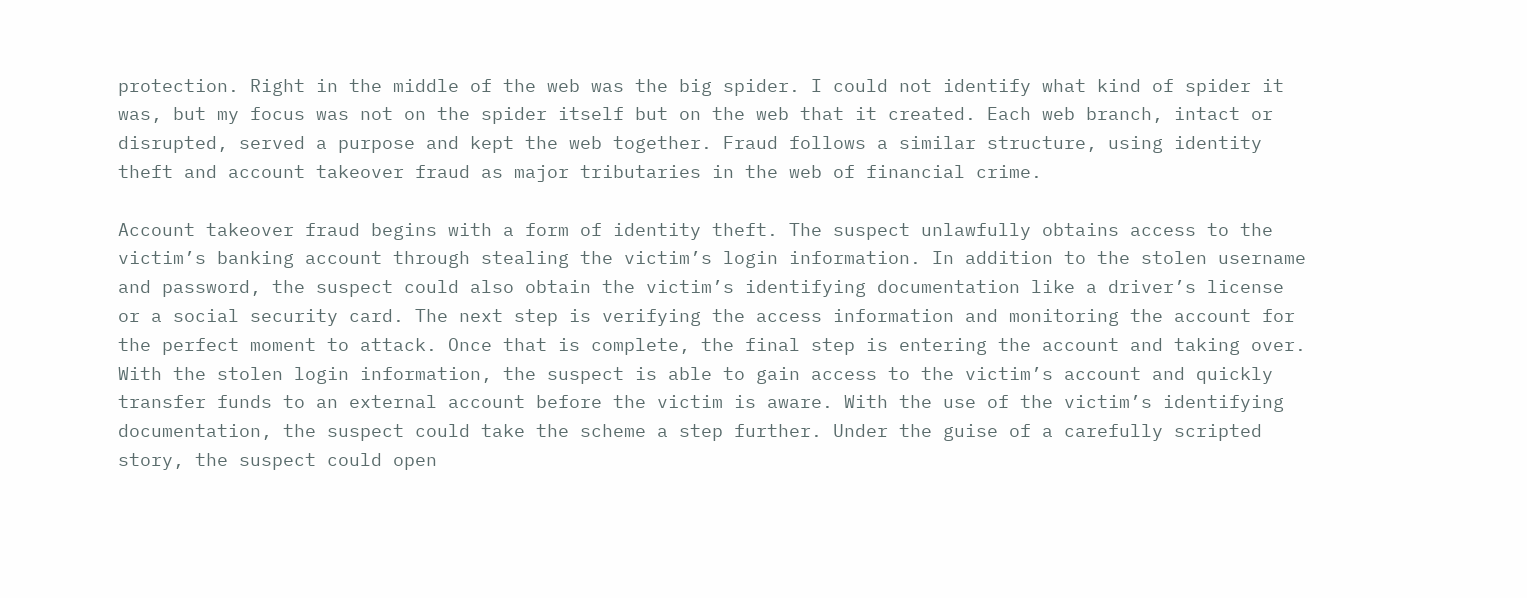protection. Right in the middle of the web was the big spider. I could not identify what kind of spider it was, but my focus was not on the spider itself but on the web that it created. Each web branch, intact or disrupted, served a purpose and kept the web together. Fraud follows a similar structure, using identity theft and account takeover fraud as major tributaries in the web of financial crime.

Account takeover fraud begins with a form of identity theft. The suspect unlawfully obtains access to the victim’s banking account through stealing the victim’s login information. In addition to the stolen username and password, the suspect could also obtain the victim’s identifying documentation like a driver’s license or a social security card. The next step is verifying the access information and monitoring the account for the perfect moment to attack. Once that is complete, the final step is entering the account and taking over. With the stolen login information, the suspect is able to gain access to the victim’s account and quickly transfer funds to an external account before the victim is aware. With the use of the victim’s identifying documentation, the suspect could take the scheme a step further. Under the guise of a carefully scripted story, the suspect could open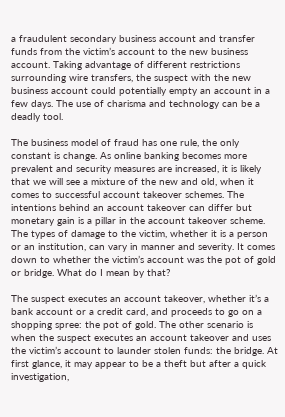a fraudulent secondary business account and transfer funds from the victim’s account to the new business account. Taking advantage of different restrictions surrounding wire transfers, the suspect with the new business account could potentially empty an account in a few days. The use of charisma and technology can be a deadly tool.

The business model of fraud has one rule, the only constant is change. As online banking becomes more prevalent and security measures are increased, it is likely that we will see a mixture of the new and old, when it comes to successful account takeover schemes. The intentions behind an account takeover can differ but monetary gain is a pillar in the account takeover scheme. The types of damage to the victim, whether it is a person or an institution, can vary in manner and severity. It comes down to whether the victim’s account was the pot of gold or bridge. What do I mean by that?

The suspect executes an account takeover, whether it’s a bank account or a credit card, and proceeds to go on a shopping spree: the pot of gold. The other scenario is when the suspect executes an account takeover and uses the victim’s account to launder stolen funds: the bridge. At first glance, it may appear to be a theft but after a quick investigation,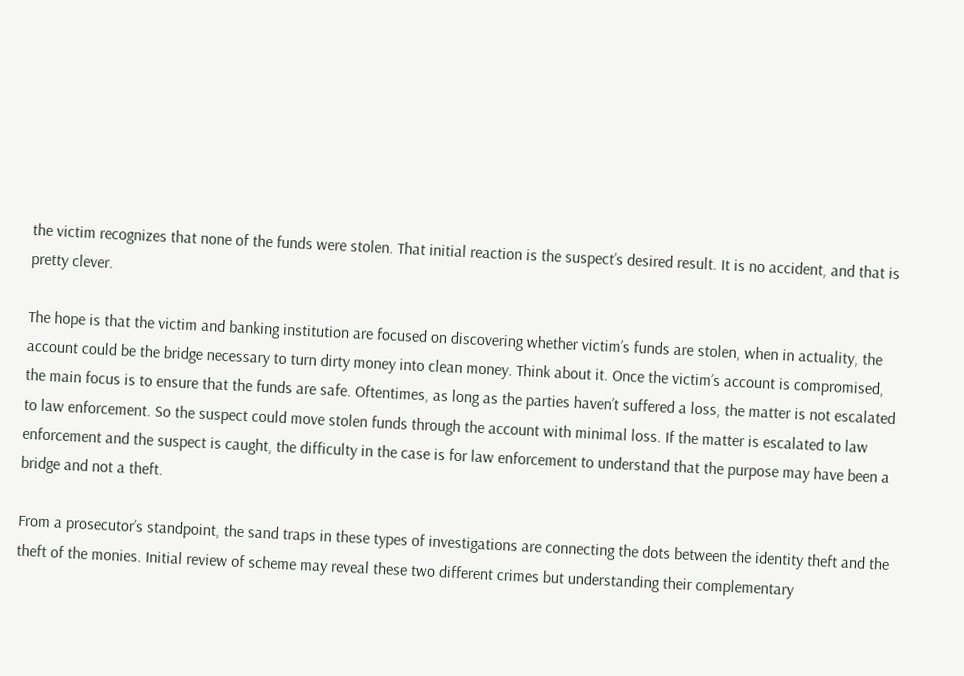the victim recognizes that none of the funds were stolen. That initial reaction is the suspect’s desired result. It is no accident, and that is pretty clever.

The hope is that the victim and banking institution are focused on discovering whether victim’s funds are stolen, when in actuality, the account could be the bridge necessary to turn dirty money into clean money. Think about it. Once the victim’s account is compromised, the main focus is to ensure that the funds are safe. Oftentimes, as long as the parties haven’t suffered a loss, the matter is not escalated to law enforcement. So the suspect could move stolen funds through the account with minimal loss. If the matter is escalated to law enforcement and the suspect is caught, the difficulty in the case is for law enforcement to understand that the purpose may have been a bridge and not a theft.

From a prosecutor’s standpoint, the sand traps in these types of investigations are connecting the dots between the identity theft and the theft of the monies. Initial review of scheme may reveal these two different crimes but understanding their complementary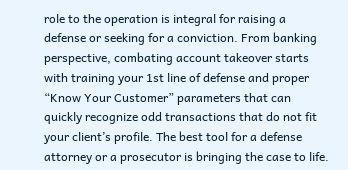role to the operation is integral for raising a defense or seeking for a conviction. From banking perspective, combating account takeover starts with training your 1st line of defense and proper “Know Your Customer” parameters that can quickly recognize odd transactions that do not fit your client’s profile. The best tool for a defense attorney or a prosecutor is bringing the case to life.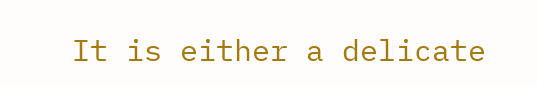It is either a delicate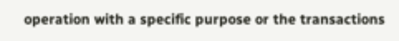operation with a specific purpose or the transactions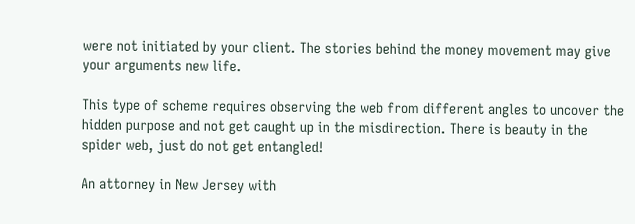were not initiated by your client. The stories behind the money movement may give your arguments new life.

This type of scheme requires observing the web from different angles to uncover the hidden purpose and not get caught up in the misdirection. There is beauty in the spider web, just do not get entangled!

An attorney in New Jersey with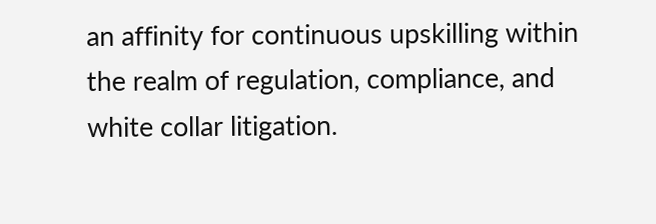an affinity for continuous upskilling within the realm of regulation, compliance, and white collar litigation.